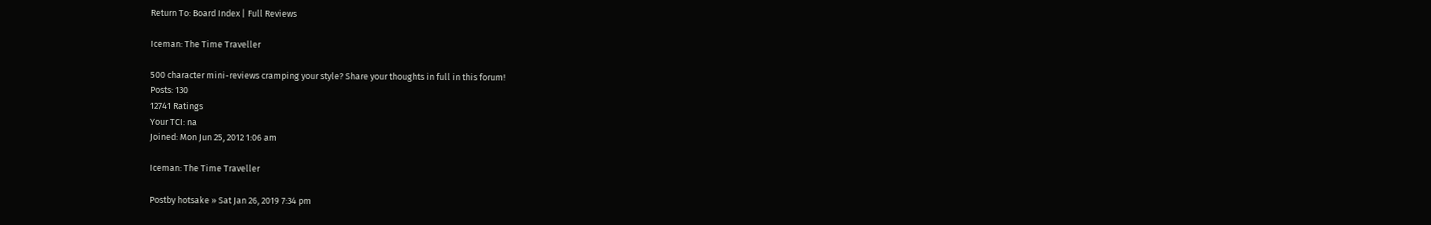Return To: Board Index | Full Reviews

Iceman: The Time Traveller

500 character mini-reviews cramping your style? Share your thoughts in full in this forum!
Posts: 130
12741 Ratings
Your TCI: na
Joined: Mon Jun 25, 2012 1:06 am

Iceman: The Time Traveller

Postby hotsake » Sat Jan 26, 2019 7:34 pm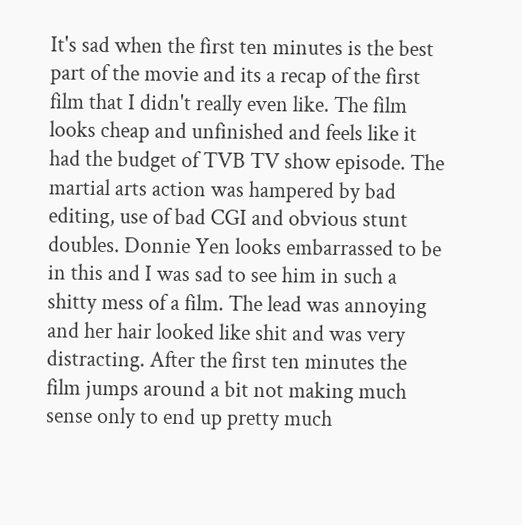It's sad when the first ten minutes is the best part of the movie and its a recap of the first film that I didn't really even like. The film looks cheap and unfinished and feels like it had the budget of TVB TV show episode. The martial arts action was hampered by bad editing, use of bad CGI and obvious stunt doubles. Donnie Yen looks embarrassed to be in this and I was sad to see him in such a shitty mess of a film. The lead was annoying and her hair looked like shit and was very distracting. After the first ten minutes the film jumps around a bit not making much sense only to end up pretty much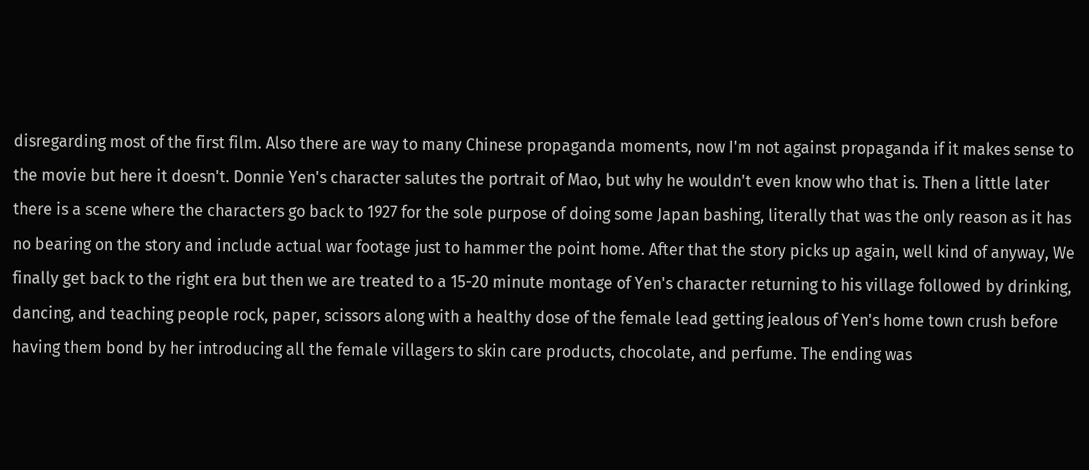disregarding most of the first film. Also there are way to many Chinese propaganda moments, now I'm not against propaganda if it makes sense to the movie but here it doesn't. Donnie Yen's character salutes the portrait of Mao, but why he wouldn't even know who that is. Then a little later there is a scene where the characters go back to 1927 for the sole purpose of doing some Japan bashing, literally that was the only reason as it has no bearing on the story and include actual war footage just to hammer the point home. After that the story picks up again, well kind of anyway, We finally get back to the right era but then we are treated to a 15-20 minute montage of Yen's character returning to his village followed by drinking, dancing, and teaching people rock, paper, scissors along with a healthy dose of the female lead getting jealous of Yen's home town crush before having them bond by her introducing all the female villagers to skin care products, chocolate, and perfume. The ending was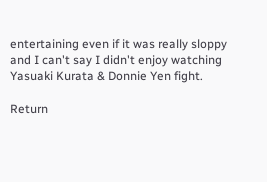entertaining even if it was really sloppy and I can't say I didn't enjoy watching Yasuaki Kurata & Donnie Yen fight.

Return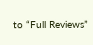to “Full Reviews”